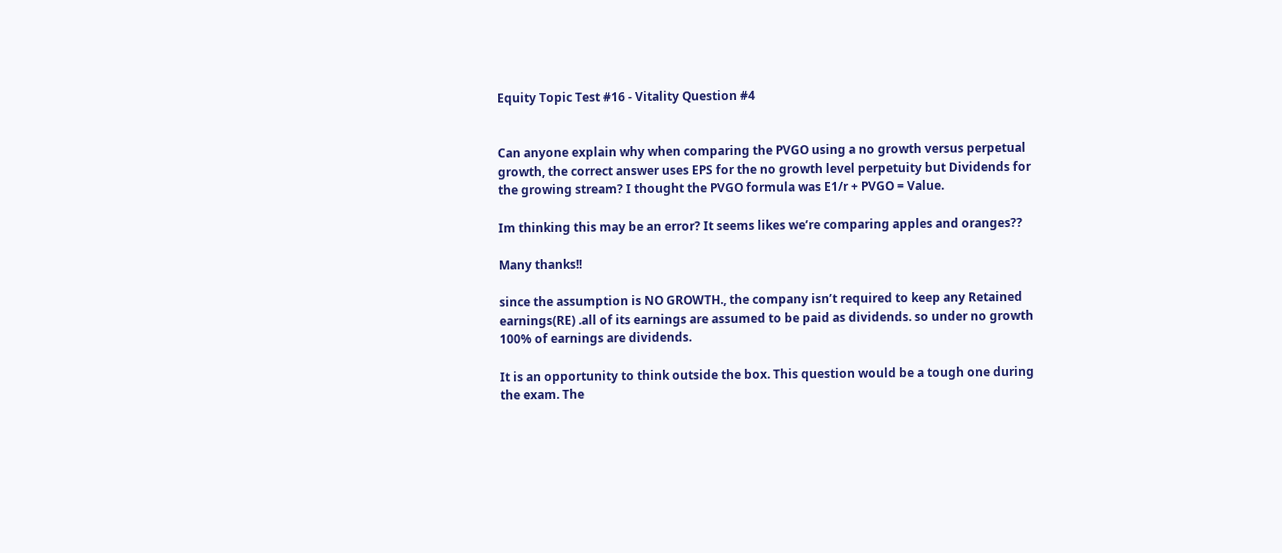Equity Topic Test #16 - Vitality Question #4


Can anyone explain why when comparing the PVGO using a no growth versus perpetual growth, the correct answer uses EPS for the no growth level perpetuity but Dividends for the growing stream? I thought the PVGO formula was E1/r + PVGO = Value.

Im thinking this may be an error? It seems likes we’re comparing apples and oranges??

Many thanks!!

since the assumption is NO GROWTH., the company isn’t required to keep any Retained earnings(RE) .all of its earnings are assumed to be paid as dividends. so under no growth 100% of earnings are dividends.

It is an opportunity to think outside the box. This question would be a tough one during the exam. The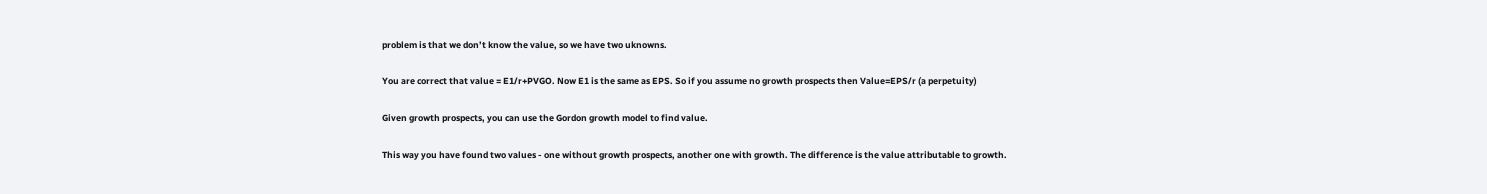problem is that we don’t know the value, so we have two uknowns.

You are correct that value = E1/r+PVGO. Now E1 is the same as EPS. So if you assume no growth prospects then Value=EPS/r (a perpetuity)

Given growth prospects, you can use the Gordon growth model to find value.

This way you have found two values - one without growth prospects, another one with growth. The difference is the value attributable to growth.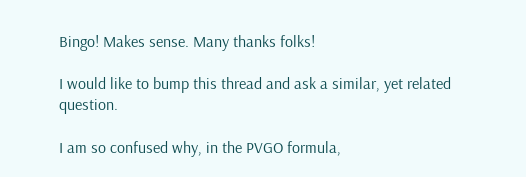Bingo! Makes sense. Many thanks folks!

I would like to bump this thread and ask a similar, yet related question.

I am so confused why, in the PVGO formula,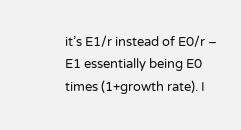it’s E1/r instead of E0/r – E1 essentially being E0 times (1+growth rate). I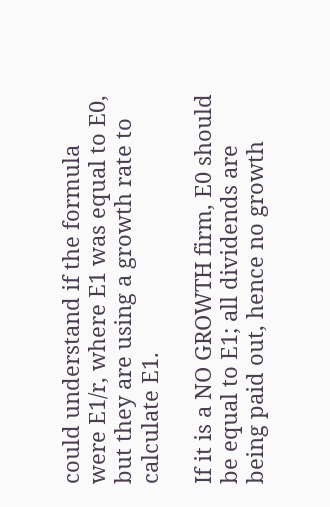could understand if the formula were E1/r, where E1 was equal to E0, but they are using a growth rate to calculate E1.

If it is a NO GROWTH firm, E0 should be equal to E1; all dividends are being paid out, hence no growth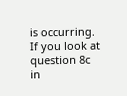is occurring. If you look at question 8c in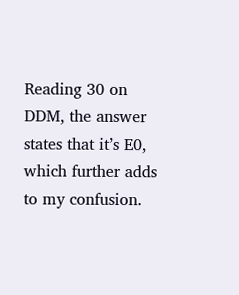Reading 30 on DDM, the answer states that it’s E0, which further adds to my confusion.